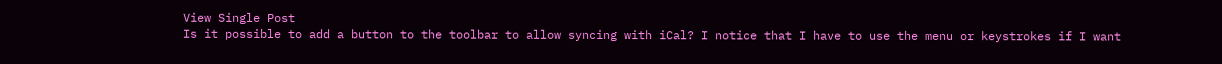View Single Post
Is it possible to add a button to the toolbar to allow syncing with iCal? I notice that I have to use the menu or keystrokes if I want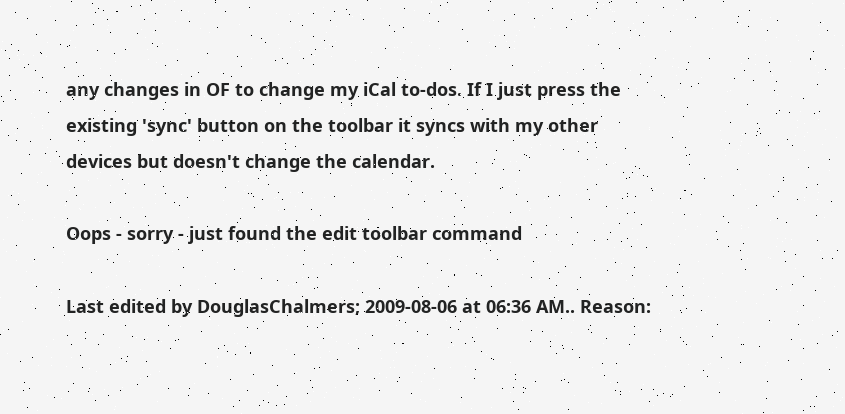any changes in OF to change my iCal to-dos. If I just press the existing 'sync' button on the toolbar it syncs with my other devices but doesn't change the calendar.

Oops - sorry - just found the edit toolbar command

Last edited by DouglasChalmers; 2009-08-06 at 06:36 AM.. Reason: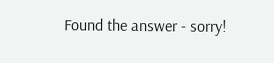Found the answer - sorry!